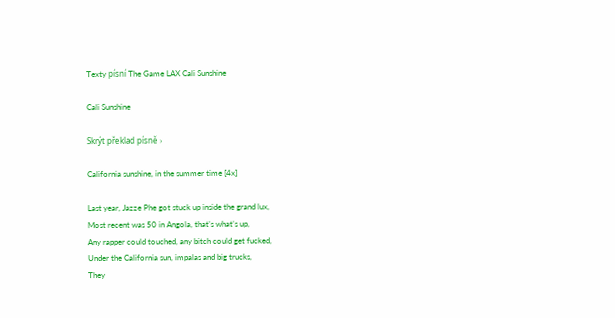Texty písní The Game LAX Cali Sunshine

Cali Sunshine

Skrýt překlad písně ›

California sunshine, in the summer time [4x]

Last year, Jazze Phe got stuck up inside the grand lux,
Most recent was 50 in Angola, that’s what’s up,
Any rapper could touched, any bitch could get fucked,
Under the California sun, impalas and big trucks,
They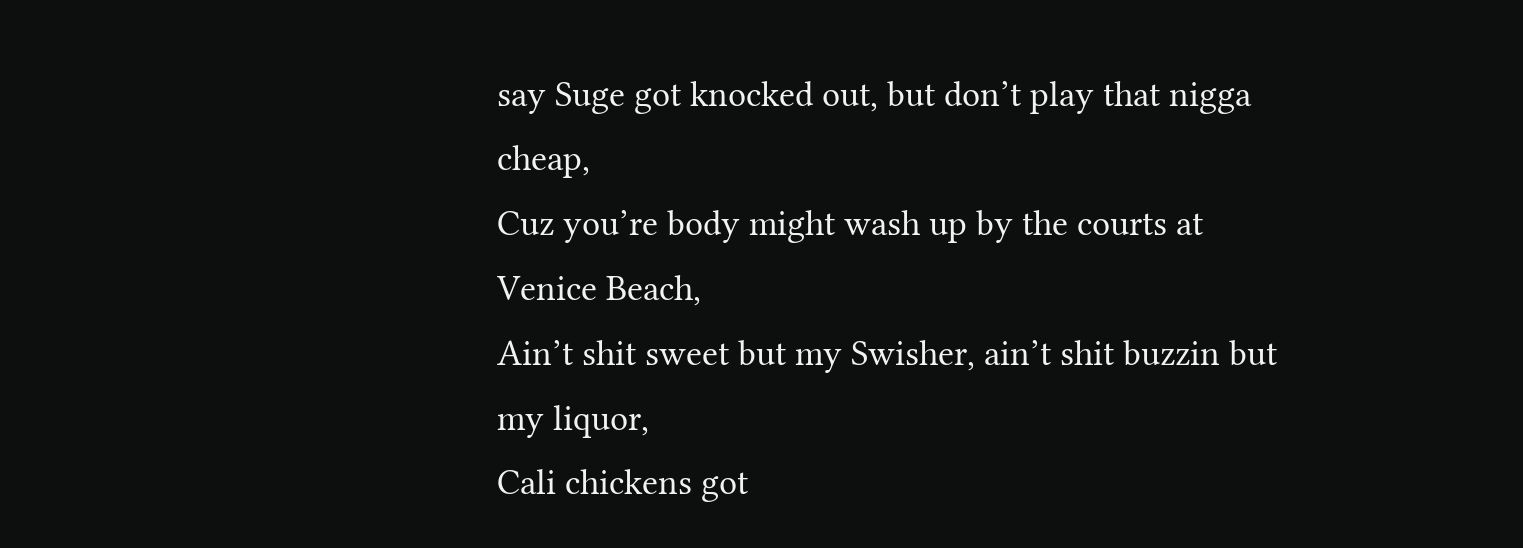say Suge got knocked out, but don’t play that nigga cheap,
Cuz you’re body might wash up by the courts at Venice Beach,
Ain’t shit sweet but my Swisher, ain’t shit buzzin but my liquor,
Cali chickens got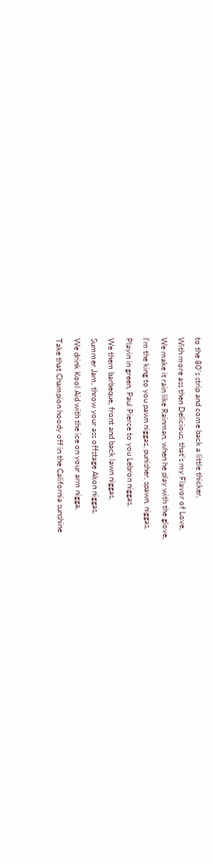to the 80’s strip and come back a little thicker,
With more ass then Delicious, that’s my Flavor of Love,
We make it rain like Rainman, when he play with the glove,
I’m the king to you pawn niggas, punisher, spawn, niggas,
Playin in green, Paul Pierce to you Lebron niggas,
We them barbeque, front and back lawn niggas,
Summer Jam, throw your ass offstage Akon niggas,
We drink Kool Aid with the ice on your arm nigga,
Take that Champion hoody off in the California sunshine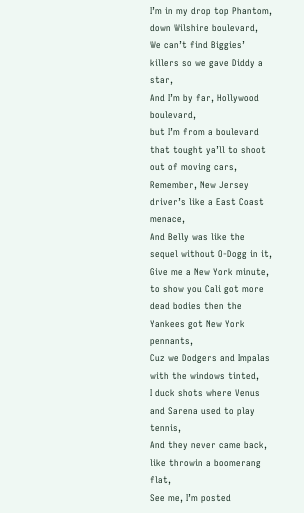I’m in my drop top Phantom, down Wilshire boulevard,
We can’t find Biggies’ killers so we gave Diddy a star,
And I’m by far, Hollywood boulevard,
but I’m from a boulevard that tought ya’ll to shoot out of moving cars,
Remember, New Jersey driver’s like a East Coast menace,
And Belly was like the sequel without O-Dogg in it,
Give me a New York minute,
to show you Cali got more dead bodies then the Yankees got New York pennants,
Cuz we Dodgers and Impalas with the windows tinted,
I duck shots where Venus and Sarena used to play tennis,
And they never came back, like throwin a boomerang flat,
See me, I’m posted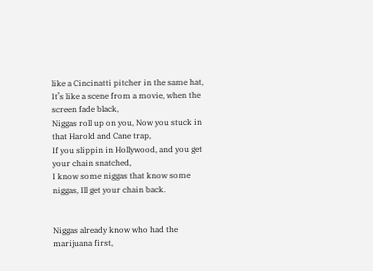like a Cincinatti pitcher in the same hat,
It’s like a scene from a movie, when the screen fade black,
Niggas roll up on you, Now you stuck in that Harold and Cane trap,
If you slippin in Hollywood, and you get your chain snatched,
I know some niggas that know some niggas, Ill get your chain back.


Niggas already know who had the marijuana first,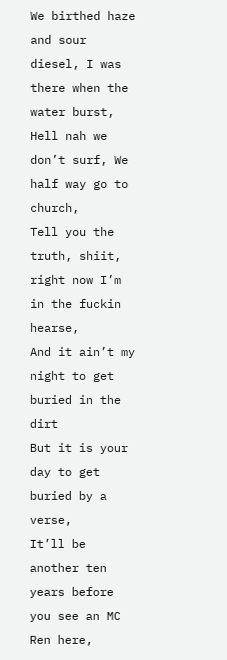We birthed haze and sour diesel, I was there when the water burst,
Hell nah we don’t surf, We half way go to church,
Tell you the truth, shiit, right now I’m in the fuckin hearse,
And it ain’t my night to get buried in the dirt
But it is your day to get buried by a verse,
It’ll be another ten years before you see an MC Ren here,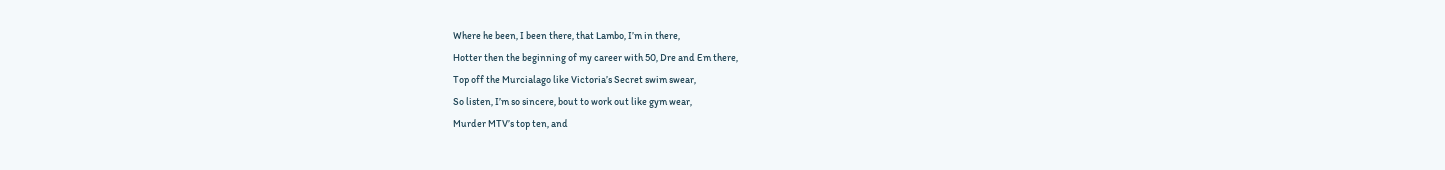Where he been, I been there, that Lambo, I’m in there,
Hotter then the beginning of my career with 50, Dre and Em there,
Top off the Murcialago like Victoria’s Secret swim swear,
So listen, I’m so sincere, bout to work out like gym wear,
Murder MTV’s top ten, and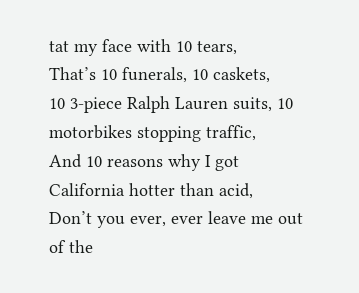tat my face with 10 tears,
That’s 10 funerals, 10 caskets,
10 3-piece Ralph Lauren suits, 10 motorbikes stopping traffic,
And 10 reasons why I got California hotter than acid,
Don’t you ever, ever leave me out of the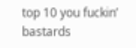top 10 you fuckin’ bastards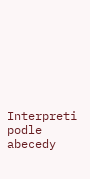Interpreti podle abecedy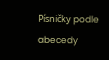Písničky podle abecedy